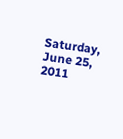Saturday, June 25, 2011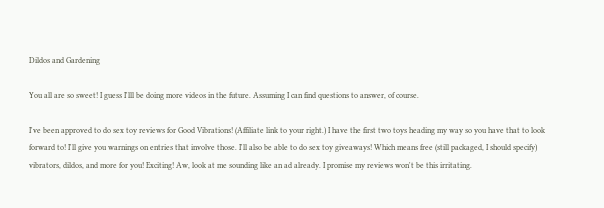Dildos and Gardening

You all are so sweet! I guess I'lll be doing more videos in the future. Assuming I can find questions to answer, of course.

I've been approved to do sex toy reviews for Good Vibrations! (Affiliate link to your right.) I have the first two toys heading my way so you have that to look forward to! I'll give you warnings on entries that involve those. I'll also be able to do sex toy giveaways! Which means free (still packaged, I should specify) vibrators, dildos, and more for you! Exciting! Aw, look at me sounding like an ad already. I promise my reviews won't be this irritating.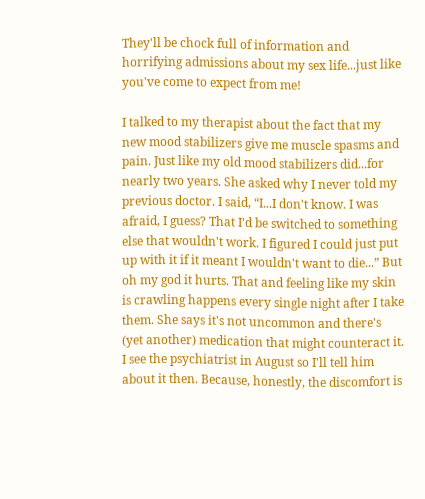They'll be chock full of information and horrifying admissions about my sex life...just like you've come to expect from me!

I talked to my therapist about the fact that my new mood stabilizers give me muscle spasms and pain. Just like my old mood stabilizers did...for nearly two years. She asked why I never told my previous doctor. I said, “I...I don't know. I was afraid, I guess? That I'd be switched to something else that wouldn't work. I figured I could just put up with it if it meant I wouldn't want to die...” But oh my god it hurts. That and feeling like my skin is crawling happens every single night after I take them. She says it's not uncommon and there's (yet another) medication that might counteract it. I see the psychiatrist in August so I'll tell him about it then. Because, honestly, the discomfort is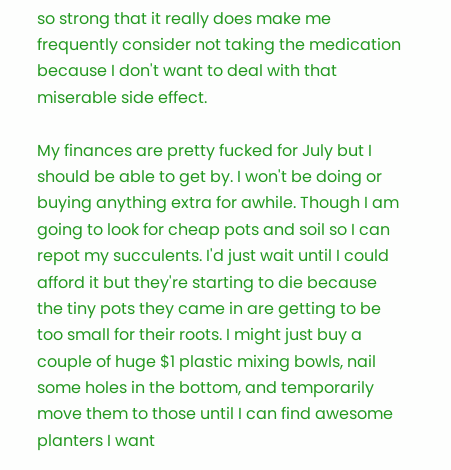so strong that it really does make me frequently consider not taking the medication because I don't want to deal with that miserable side effect.

My finances are pretty fucked for July but I should be able to get by. I won't be doing or buying anything extra for awhile. Though I am going to look for cheap pots and soil so I can repot my succulents. I'd just wait until I could afford it but they're starting to die because the tiny pots they came in are getting to be too small for their roots. I might just buy a couple of huge $1 plastic mixing bowls, nail some holes in the bottom, and temporarily move them to those until I can find awesome planters I want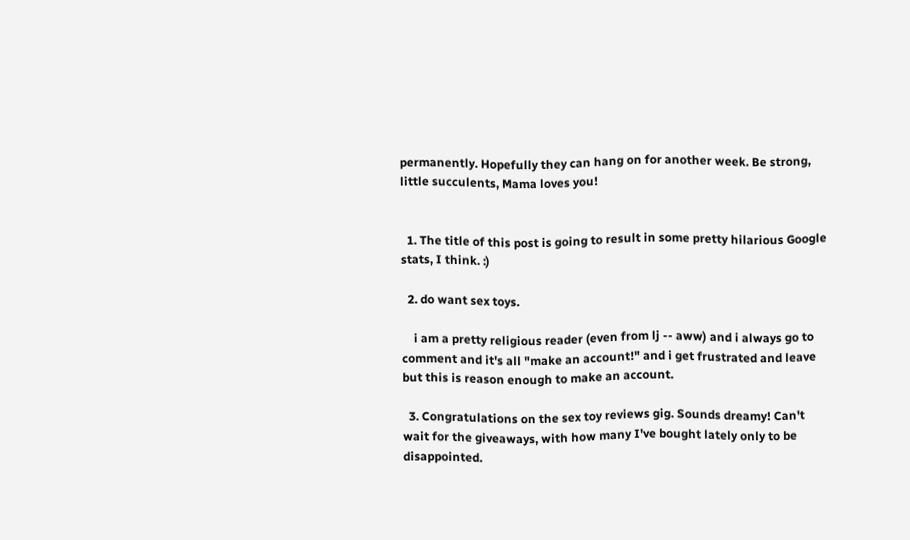permanently. Hopefully they can hang on for another week. Be strong, little succulents, Mama loves you!


  1. The title of this post is going to result in some pretty hilarious Google stats, I think. :)

  2. do want sex toys.

    i am a pretty religious reader (even from lj -- aww) and i always go to comment and it's all "make an account!" and i get frustrated and leave but this is reason enough to make an account.

  3. Congratulations on the sex toy reviews gig. Sounds dreamy! Can't wait for the giveaways, with how many I've bought lately only to be disappointed.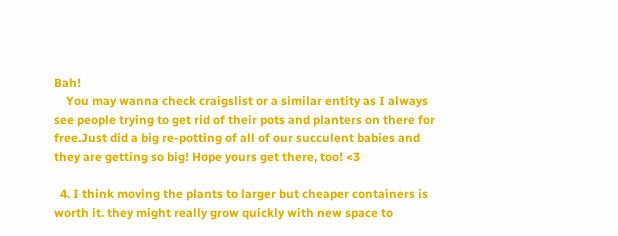Bah!
    You may wanna check craigslist or a similar entity as I always see people trying to get rid of their pots and planters on there for free.Just did a big re-potting of all of our succulent babies and they are getting so big! Hope yours get there, too! <3

  4. I think moving the plants to larger but cheaper containers is worth it. they might really grow quickly with new space to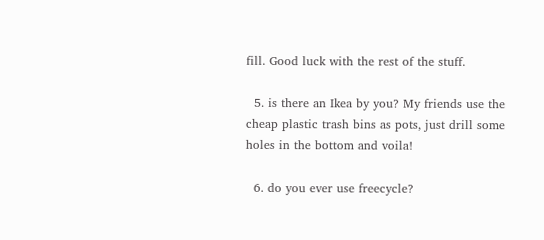fill. Good luck with the rest of the stuff.

  5. is there an Ikea by you? My friends use the cheap plastic trash bins as pots, just drill some holes in the bottom and voila!

  6. do you ever use freecycle?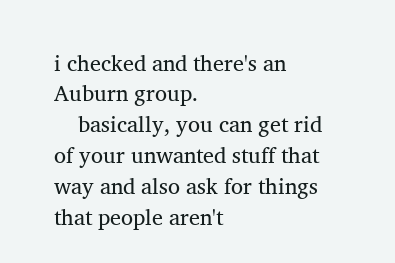i checked and there's an Auburn group.
    basically, you can get rid of your unwanted stuff that way and also ask for things that people aren't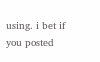using. i bet if you posted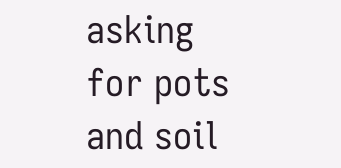asking for pots and soil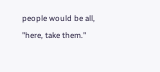people would be all, "here, take them."